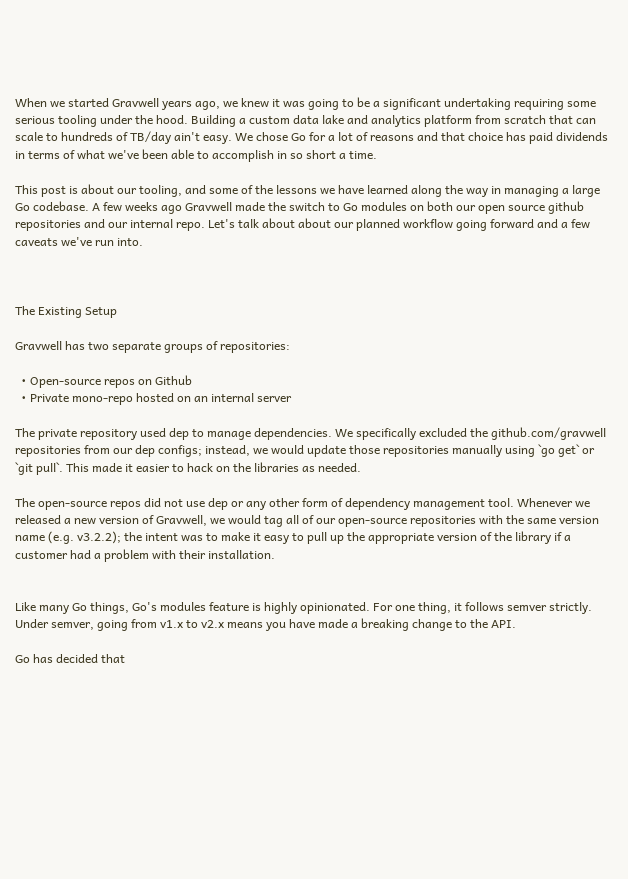When we started Gravwell years ago, we knew it was going to be a significant undertaking requiring some serious tooling under the hood. Building a custom data lake and analytics platform from scratch that can scale to hundreds of TB/day ain't easy. We chose Go for a lot of reasons and that choice has paid dividends in terms of what we've been able to accomplish in so short a time.

This post is about our tooling, and some of the lessons we have learned along the way in managing a large Go codebase. A few weeks ago Gravwell made the switch to Go modules on both our open source github repositories and our internal repo. Let's talk about about our planned workflow going forward and a few caveats we've run into.



The Existing Setup

Gravwell has two separate groups of repositories:

  • Open-source repos on Github
  • Private mono-repo hosted on an internal server

The private repository used dep to manage dependencies. We specifically excluded the github.com/gravwell repositories from our dep configs; instead, we would update those repositories manually using `go get` or `git pull`. This made it easier to hack on the libraries as needed.

The open-source repos did not use dep or any other form of dependency management tool. Whenever we released a new version of Gravwell, we would tag all of our open-source repositories with the same version name (e.g. v3.2.2); the intent was to make it easy to pull up the appropriate version of the library if a customer had a problem with their installation.


Like many Go things, Go's modules feature is highly opinionated. For one thing, it follows semver strictly. Under semver, going from v1.x to v2.x means you have made a breaking change to the API.

Go has decided that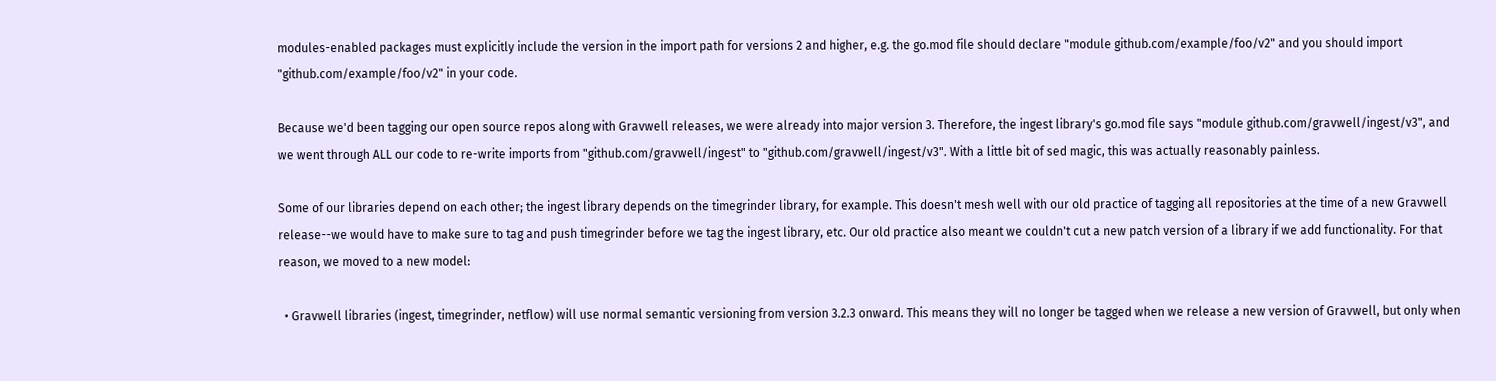modules-enabled packages must explicitly include the version in the import path for versions 2 and higher, e.g. the go.mod file should declare "module github.com/example/foo/v2" and you should import "github.com/example/foo/v2" in your code.

Because we'd been tagging our open source repos along with Gravwell releases, we were already into major version 3. Therefore, the ingest library's go.mod file says "module github.com/gravwell/ingest/v3", and we went through ALL our code to re-write imports from "github.com/gravwell/ingest" to "github.com/gravwell/ingest/v3". With a little bit of sed magic, this was actually reasonably painless.

Some of our libraries depend on each other; the ingest library depends on the timegrinder library, for example. This doesn't mesh well with our old practice of tagging all repositories at the time of a new Gravwell release--we would have to make sure to tag and push timegrinder before we tag the ingest library, etc. Our old practice also meant we couldn't cut a new patch version of a library if we add functionality. For that reason, we moved to a new model:

  • Gravwell libraries (ingest, timegrinder, netflow) will use normal semantic versioning from version 3.2.3 onward. This means they will no longer be tagged when we release a new version of Gravwell, but only when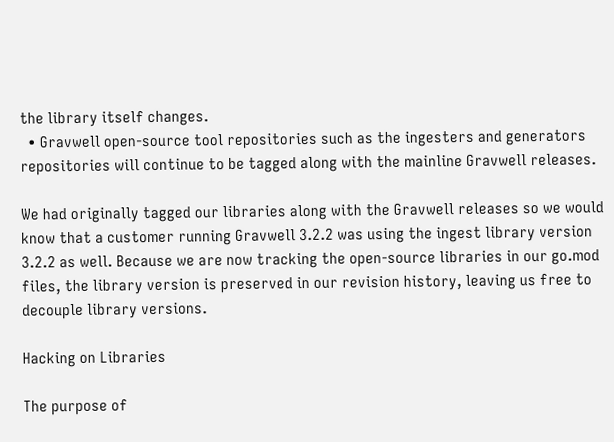the library itself changes.
  • Gravwell open-source tool repositories such as the ingesters and generators repositories will continue to be tagged along with the mainline Gravwell releases.

We had originally tagged our libraries along with the Gravwell releases so we would know that a customer running Gravwell 3.2.2 was using the ingest library version 3.2.2 as well. Because we are now tracking the open-source libraries in our go.mod files, the library version is preserved in our revision history, leaving us free to decouple library versions.

Hacking on Libraries

The purpose of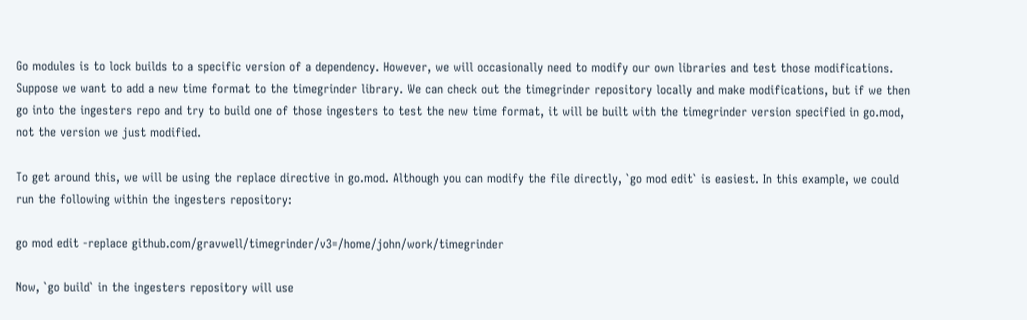Go modules is to lock builds to a specific version of a dependency. However, we will occasionally need to modify our own libraries and test those modifications. Suppose we want to add a new time format to the timegrinder library. We can check out the timegrinder repository locally and make modifications, but if we then go into the ingesters repo and try to build one of those ingesters to test the new time format, it will be built with the timegrinder version specified in go.mod, not the version we just modified.

To get around this, we will be using the replace directive in go.mod. Although you can modify the file directly, `go mod edit` is easiest. In this example, we could run the following within the ingesters repository:

go mod edit -replace github.com/gravwell/timegrinder/v3=/home/john/work/timegrinder

Now, `go build` in the ingesters repository will use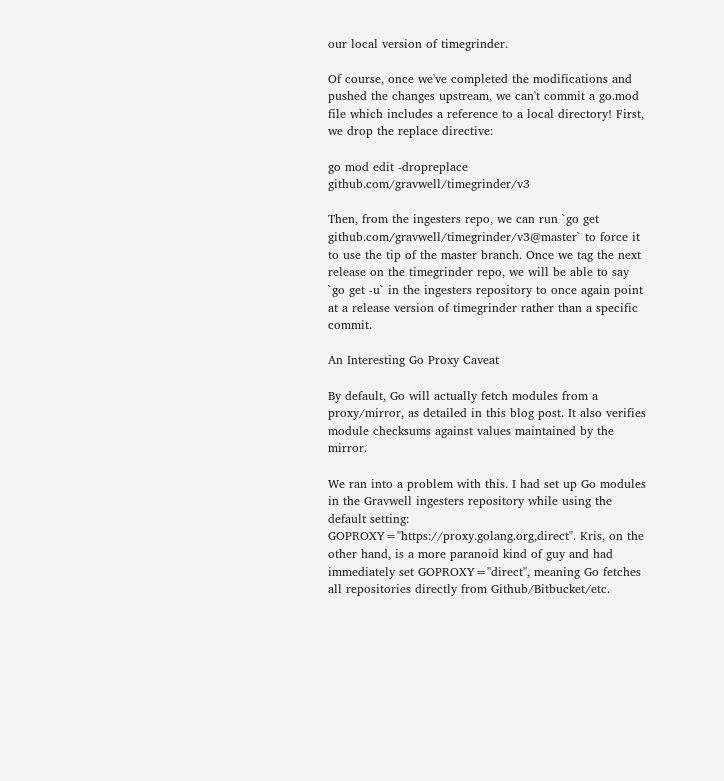our local version of timegrinder.

Of course, once we've completed the modifications and pushed the changes upstream, we can't commit a go.mod file which includes a reference to a local directory! First, we drop the replace directive:

go mod edit -dropreplace github.com/gravwell/timegrinder/v3

Then, from the ingesters repo, we can run `go get github.com/gravwell/timegrinder/v3@master` to force it to use the tip of the master branch. Once we tag the next release on the timegrinder repo, we will be able to say `go get -u` in the ingesters repository to once again point at a release version of timegrinder rather than a specific commit.

An Interesting Go Proxy Caveat

By default, Go will actually fetch modules from a proxy/mirror, as detailed in this blog post. It also verifies module checksums against values maintained by the mirror.

We ran into a problem with this. I had set up Go modules in the Gravwell ingesters repository while using the default setting: GOPROXY="https://proxy.golang.org,direct". Kris, on the other hand, is a more paranoid kind of guy and had immediately set GOPROXY="direct", meaning Go fetches all repositories directly from Github/Bitbucket/etc.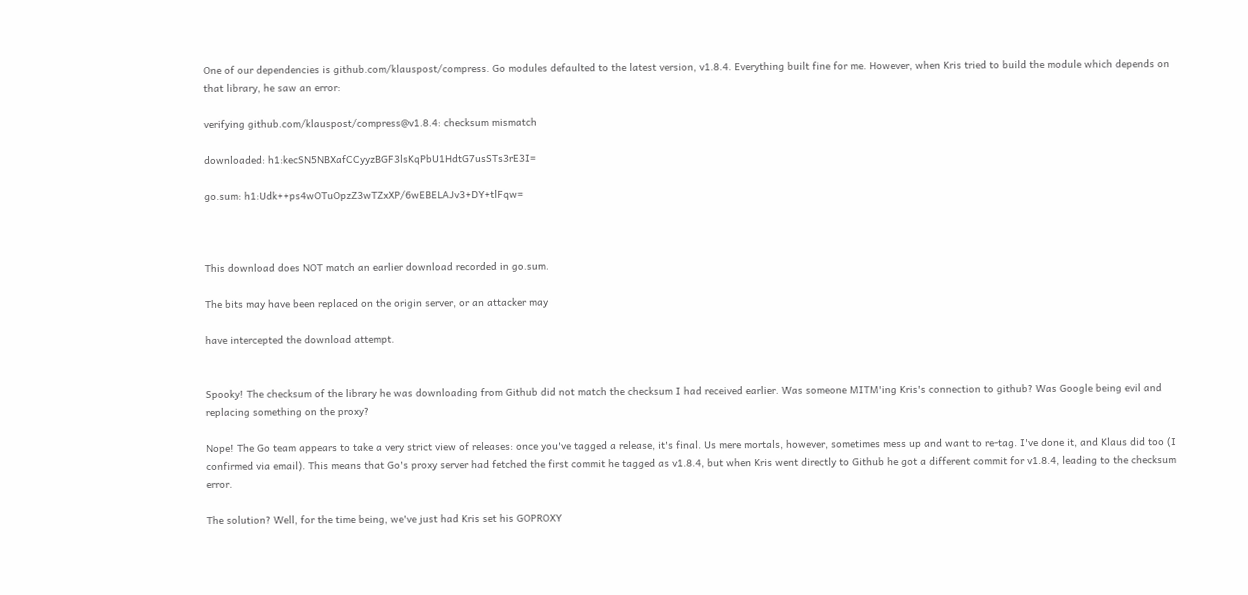One of our dependencies is github.com/klauspost/compress. Go modules defaulted to the latest version, v1.8.4. Everything built fine for me. However, when Kris tried to build the module which depends on that library, he saw an error:

verifying github.com/klauspost/compress@v1.8.4: checksum mismatch

downloaded: h1:kecSN5NBXafCCyyzBGF3lsKqPbU1HdtG7usSTs3rE3I=

go.sum: h1:Udk++ps4wOTuOpzZ3wTZxXP/6wEBELAJv3+DY+tlFqw=



This download does NOT match an earlier download recorded in go.sum.

The bits may have been replaced on the origin server, or an attacker may

have intercepted the download attempt.


Spooky! The checksum of the library he was downloading from Github did not match the checksum I had received earlier. Was someone MITM'ing Kris's connection to github? Was Google being evil and replacing something on the proxy?

Nope! The Go team appears to take a very strict view of releases: once you've tagged a release, it's final. Us mere mortals, however, sometimes mess up and want to re-tag. I've done it, and Klaus did too (I confirmed via email). This means that Go's proxy server had fetched the first commit he tagged as v1.8.4, but when Kris went directly to Github he got a different commit for v1.8.4, leading to the checksum error.

The solution? Well, for the time being, we've just had Kris set his GOPROXY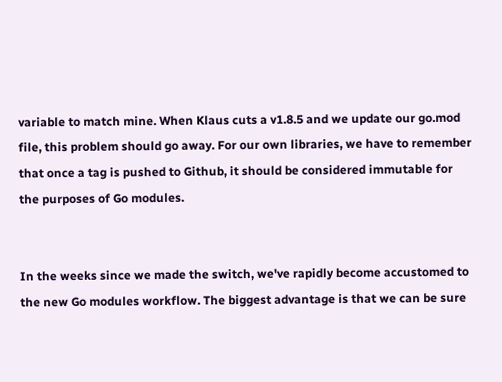variable to match mine. When Klaus cuts a v1.8.5 and we update our go.mod file, this problem should go away. For our own libraries, we have to remember that once a tag is pushed to Github, it should be considered immutable for the purposes of Go modules.


In the weeks since we made the switch, we've rapidly become accustomed to the new Go modules workflow. The biggest advantage is that we can be sure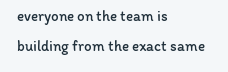everyone on the team is building from the exact same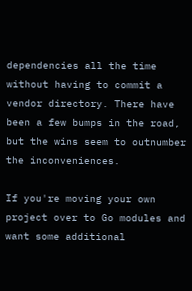dependencies all the time without having to commit a vendor directory. There have been a few bumps in the road, but the wins seem to outnumber the inconveniences.

If you're moving your own project over to Go modules and want some additional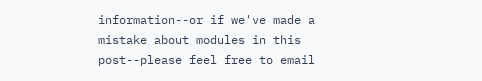information--or if we've made a mistake about modules in this post--please feel free to email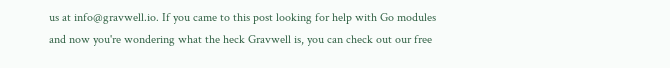us at info@gravwell.io. If you came to this post looking for help with Go modules and now you're wondering what the heck Gravwell is, you can check out our free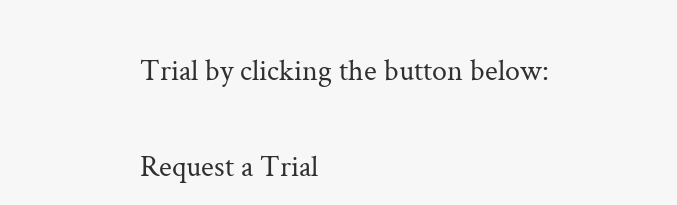Trial by clicking the button below:

Request a Trial